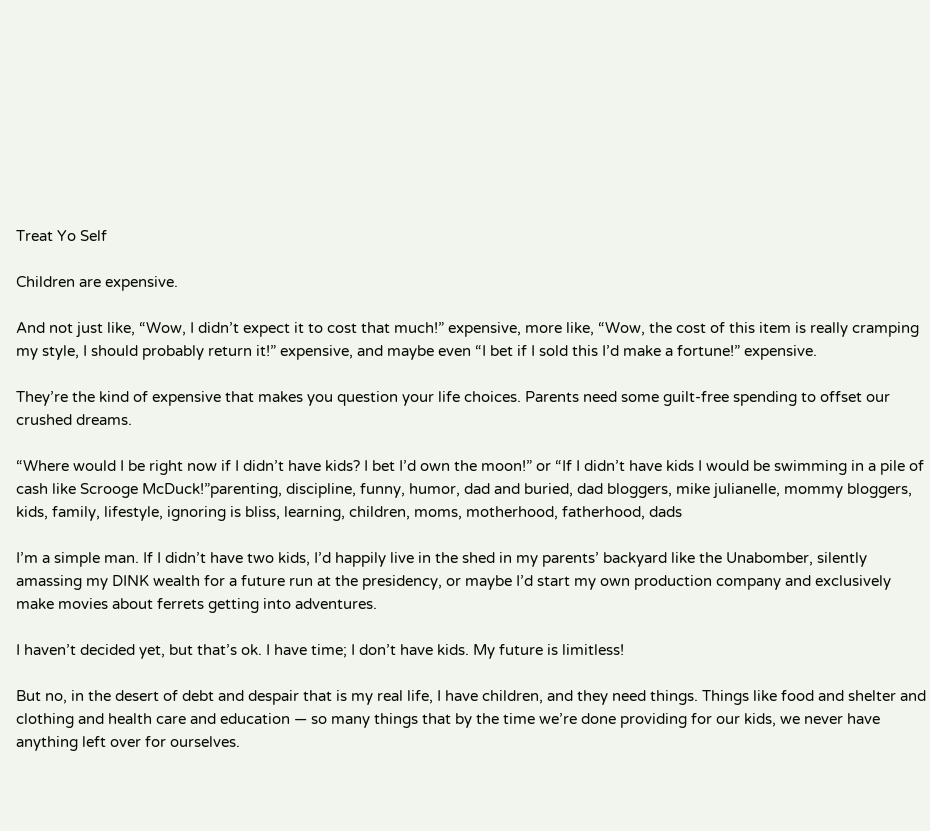Treat Yo Self

Children are expensive.

And not just like, “Wow, I didn’t expect it to cost that much!” expensive, more like, “Wow, the cost of this item is really cramping my style, I should probably return it!” expensive, and maybe even “I bet if I sold this I’d make a fortune!” expensive.

They’re the kind of expensive that makes you question your life choices. Parents need some guilt-free spending to offset our crushed dreams.

“Where would I be right now if I didn’t have kids? I bet I’d own the moon!” or “If I didn’t have kids I would be swimming in a pile of cash like Scrooge McDuck!”parenting, discipline, funny, humor, dad and buried, dad bloggers, mike julianelle, mommy bloggers, kids, family, lifestyle, ignoring is bliss, learning, children, moms, motherhood, fatherhood, dads

I’m a simple man. If I didn’t have two kids, I’d happily live in the shed in my parents’ backyard like the Unabomber, silently amassing my DINK wealth for a future run at the presidency, or maybe I’d start my own production company and exclusively make movies about ferrets getting into adventures.

I haven’t decided yet, but that’s ok. I have time; I don’t have kids. My future is limitless!

But no, in the desert of debt and despair that is my real life, I have children, and they need things. Things like food and shelter and clothing and health care and education — so many things that by the time we’re done providing for our kids, we never have anything left over for ourselves.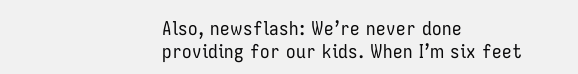Also, newsflash: We’re never done providing for our kids. When I’m six feet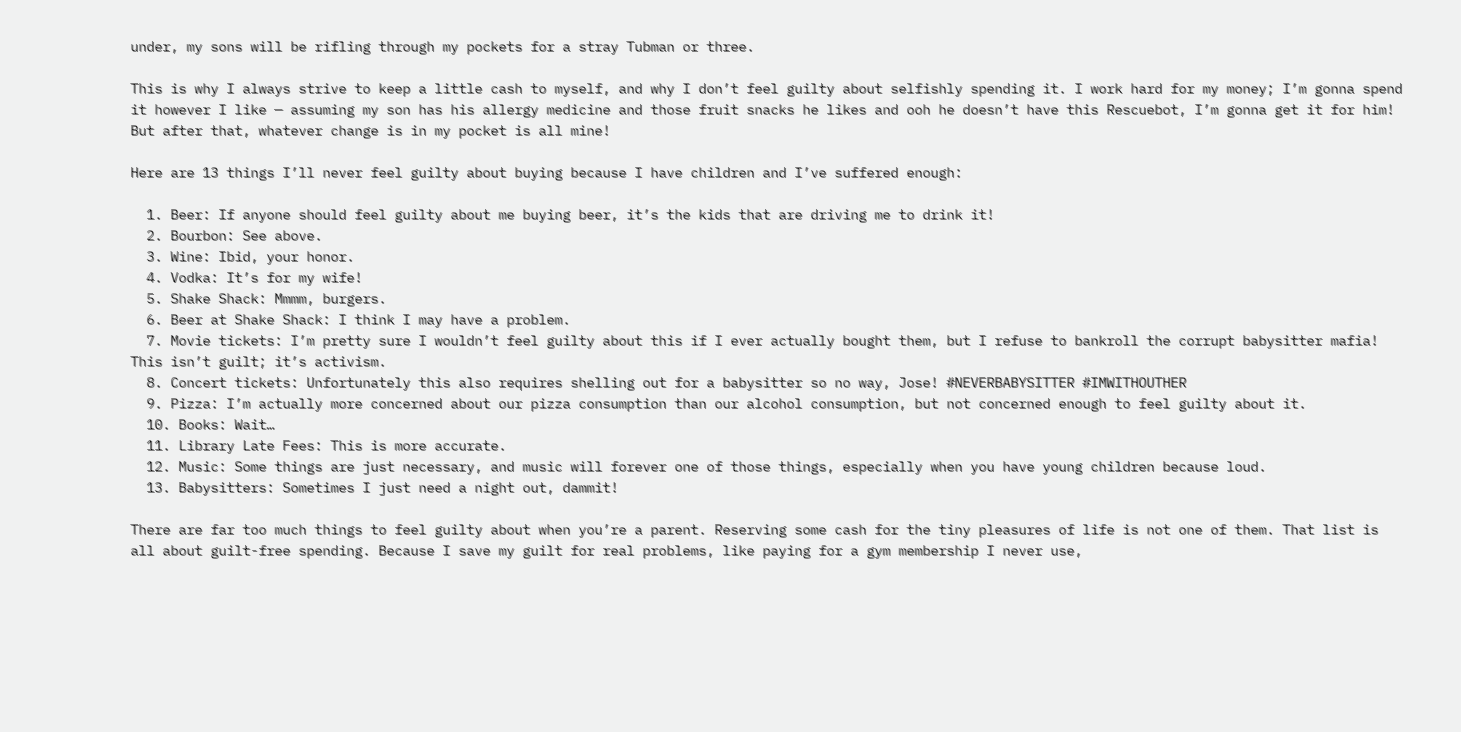under, my sons will be rifling through my pockets for a stray Tubman or three.

This is why I always strive to keep a little cash to myself, and why I don’t feel guilty about selfishly spending it. I work hard for my money; I’m gonna spend it however I like — assuming my son has his allergy medicine and those fruit snacks he likes and ooh he doesn’t have this Rescuebot, I’m gonna get it for him! But after that, whatever change is in my pocket is all mine!

Here are 13 things I’ll never feel guilty about buying because I have children and I’ve suffered enough:

  1. Beer: If anyone should feel guilty about me buying beer, it’s the kids that are driving me to drink it!
  2. Bourbon: See above.
  3. Wine: Ibid, your honor.
  4. Vodka: It’s for my wife!
  5. Shake Shack: Mmmm, burgers.
  6. Beer at Shake Shack: I think I may have a problem.
  7. Movie tickets: I’m pretty sure I wouldn’t feel guilty about this if I ever actually bought them, but I refuse to bankroll the corrupt babysitter mafia! This isn’t guilt; it’s activism.
  8. Concert tickets: Unfortunately this also requires shelling out for a babysitter so no way, Jose! #NEVERBABYSITTER #IMWITHOUTHER
  9. Pizza: I’m actually more concerned about our pizza consumption than our alcohol consumption, but not concerned enough to feel guilty about it.
  10. Books: Wait…
  11. Library Late Fees: This is more accurate.
  12. Music: Some things are just necessary, and music will forever one of those things, especially when you have young children because loud.
  13. Babysitters: Sometimes I just need a night out, dammit!

There are far too much things to feel guilty about when you’re a parent. Reserving some cash for the tiny pleasures of life is not one of them. That list is all about guilt-free spending. Because I save my guilt for real problems, like paying for a gym membership I never use,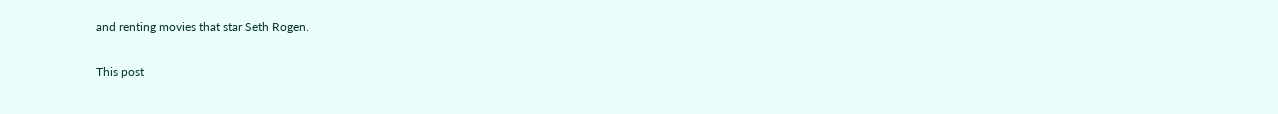and renting movies that star Seth Rogen.

This post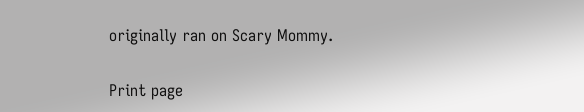originally ran on Scary Mommy.

Print page